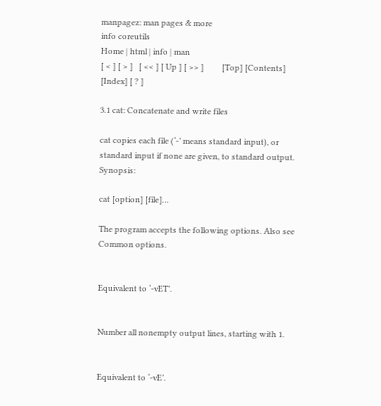manpagez: man pages & more
info coreutils
Home | html | info | man
[ < ] [ > ]   [ << ] [ Up ] [ >> ]         [Top] [Contents] [Index] [ ? ]

3.1 cat: Concatenate and write files

cat copies each file (‘-’ means standard input), or standard input if none are given, to standard output. Synopsis:

cat [option] [file]…

The program accepts the following options. Also see Common options.


Equivalent to ‘-vET’.


Number all nonempty output lines, starting with 1.


Equivalent to ‘-vE’.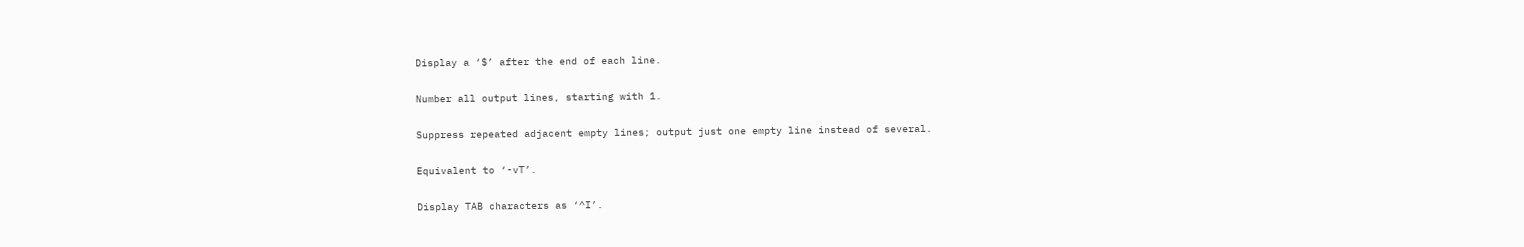Display a ‘$’ after the end of each line.


Number all output lines, starting with 1.


Suppress repeated adjacent empty lines; output just one empty line instead of several.


Equivalent to ‘-vT’.


Display TAB characters as ‘^I’.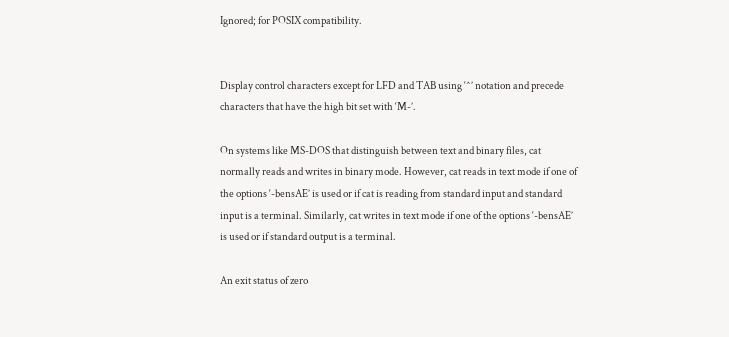Ignored; for POSIX compatibility.


Display control characters except for LFD and TAB using ‘^’ notation and precede characters that have the high bit set with ‘M-’.

On systems like MS-DOS that distinguish between text and binary files, cat normally reads and writes in binary mode. However, cat reads in text mode if one of the options ‘-bensAE’ is used or if cat is reading from standard input and standard input is a terminal. Similarly, cat writes in text mode if one of the options ‘-bensAE’ is used or if standard output is a terminal.

An exit status of zero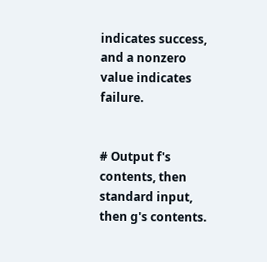indicates success, and a nonzero value indicates failure.


# Output f's contents, then standard input, then g's contents.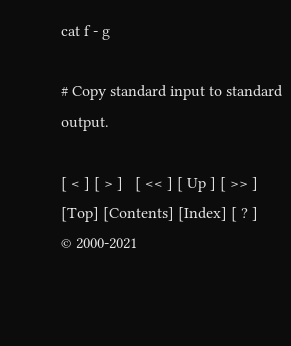cat f - g

# Copy standard input to standard output.

[ < ] [ > ]   [ << ] [ Up ] [ >> ]         [Top] [Contents] [Index] [ ? ]
© 2000-2021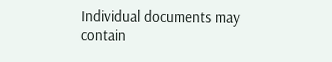Individual documents may contain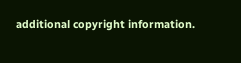additional copyright information.